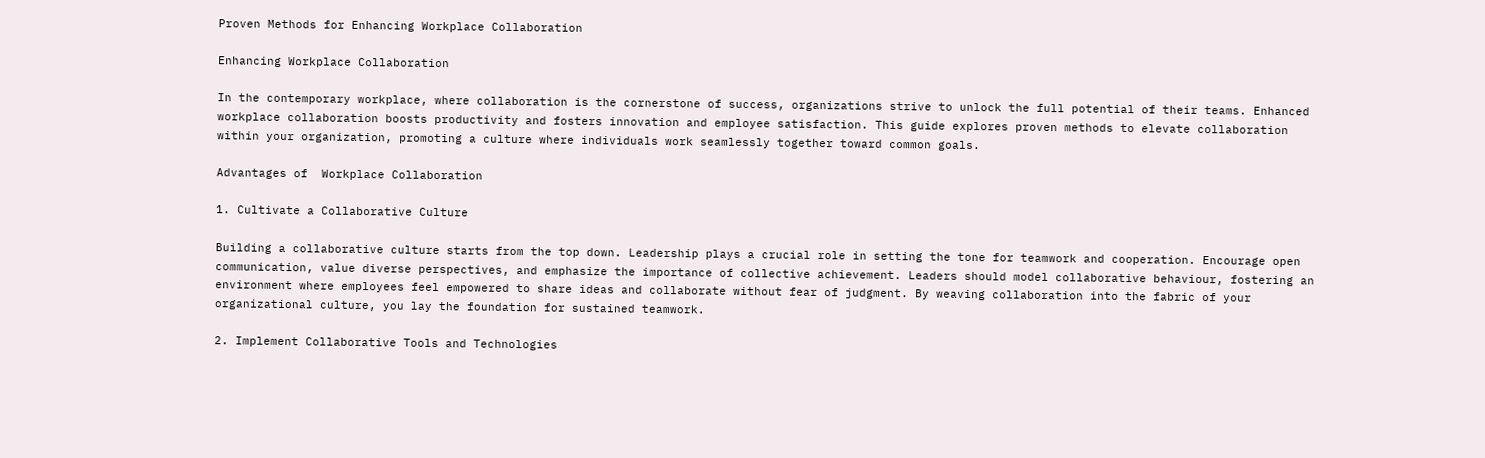Proven Methods for Enhancing Workplace Collaboration

Enhancing Workplace Collaboration

In the contemporary workplace, where collaboration is the cornerstone of success, organizations strive to unlock the full potential of their teams. Enhanced workplace collaboration boosts productivity and fosters innovation and employee satisfaction. This guide explores proven methods to elevate collaboration within your organization, promoting a culture where individuals work seamlessly together toward common goals.

Advantages of  Workplace Collaboration

1. Cultivate a Collaborative Culture

Building a collaborative culture starts from the top down. Leadership plays a crucial role in setting the tone for teamwork and cooperation. Encourage open communication, value diverse perspectives, and emphasize the importance of collective achievement. Leaders should model collaborative behaviour, fostering an environment where employees feel empowered to share ideas and collaborate without fear of judgment. By weaving collaboration into the fabric of your organizational culture, you lay the foundation for sustained teamwork.

2. Implement Collaborative Tools and Technologies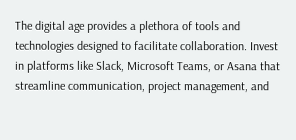The digital age provides a plethora of tools and technologies designed to facilitate collaboration. Invest in platforms like Slack, Microsoft Teams, or Asana that streamline communication, project management, and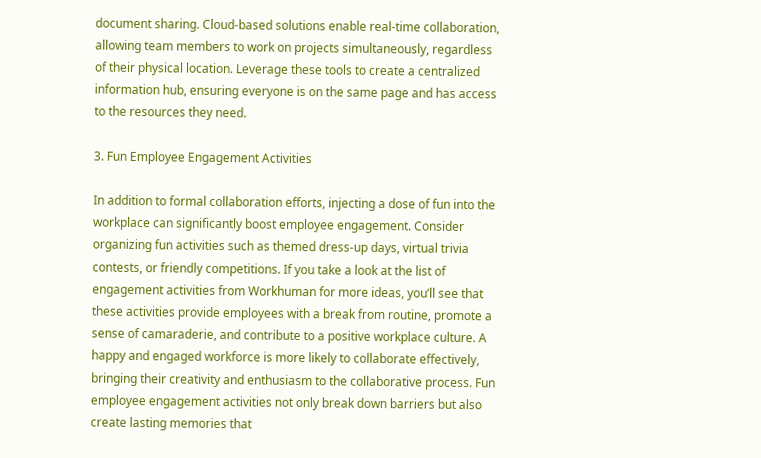document sharing. Cloud-based solutions enable real-time collaboration, allowing team members to work on projects simultaneously, regardless of their physical location. Leverage these tools to create a centralized information hub, ensuring everyone is on the same page and has access to the resources they need.

3. Fun Employee Engagement Activities

In addition to formal collaboration efforts, injecting a dose of fun into the workplace can significantly boost employee engagement. Consider organizing fun activities such as themed dress-up days, virtual trivia contests, or friendly competitions. If you take a look at the list of engagement activities from Workhuman for more ideas, you’ll see that these activities provide employees with a break from routine, promote a sense of camaraderie, and contribute to a positive workplace culture. A happy and engaged workforce is more likely to collaborate effectively, bringing their creativity and enthusiasm to the collaborative process. Fun employee engagement activities not only break down barriers but also create lasting memories that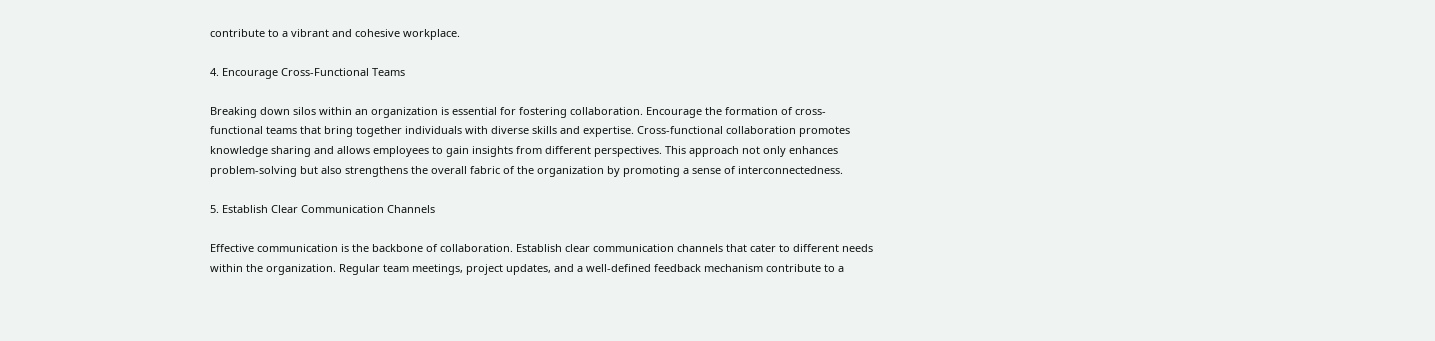contribute to a vibrant and cohesive workplace.

4. Encourage Cross-Functional Teams

Breaking down silos within an organization is essential for fostering collaboration. Encourage the formation of cross-functional teams that bring together individuals with diverse skills and expertise. Cross-functional collaboration promotes knowledge sharing and allows employees to gain insights from different perspectives. This approach not only enhances problem-solving but also strengthens the overall fabric of the organization by promoting a sense of interconnectedness.

5. Establish Clear Communication Channels

Effective communication is the backbone of collaboration. Establish clear communication channels that cater to different needs within the organization. Regular team meetings, project updates, and a well-defined feedback mechanism contribute to a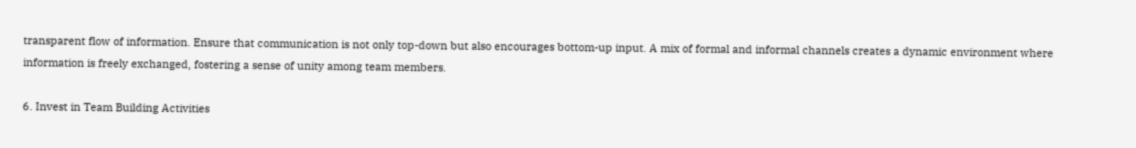transparent flow of information. Ensure that communication is not only top-down but also encourages bottom-up input. A mix of formal and informal channels creates a dynamic environment where information is freely exchanged, fostering a sense of unity among team members.

6. Invest in Team Building Activities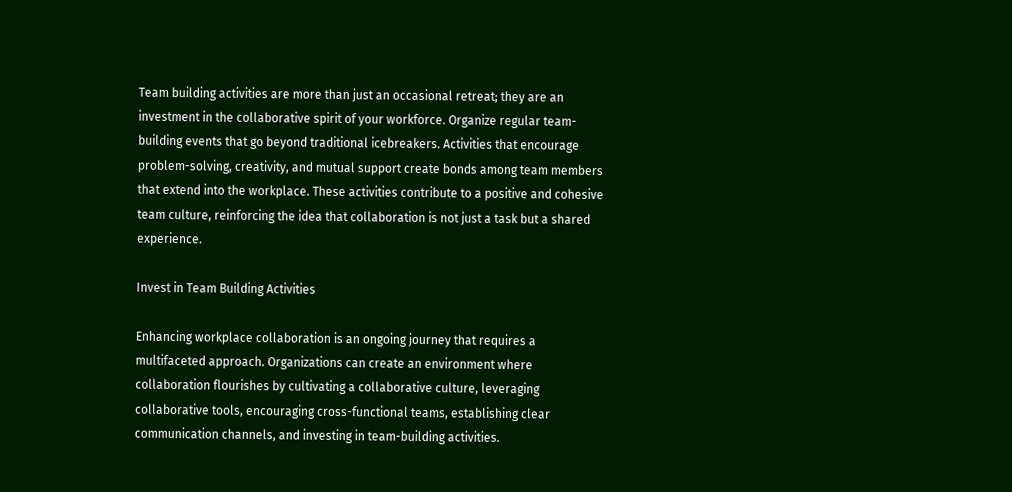Team building activities are more than just an occasional retreat; they are an investment in the collaborative spirit of your workforce. Organize regular team-building events that go beyond traditional icebreakers. Activities that encourage problem-solving, creativity, and mutual support create bonds among team members that extend into the workplace. These activities contribute to a positive and cohesive team culture, reinforcing the idea that collaboration is not just a task but a shared experience.

Invest in Team Building Activities

Enhancing workplace collaboration is an ongoing journey that requires a multifaceted approach. Organizations can create an environment where collaboration flourishes by cultivating a collaborative culture, leveraging collaborative tools, encouraging cross-functional teams, establishing clear communication channels, and investing in team-building activities.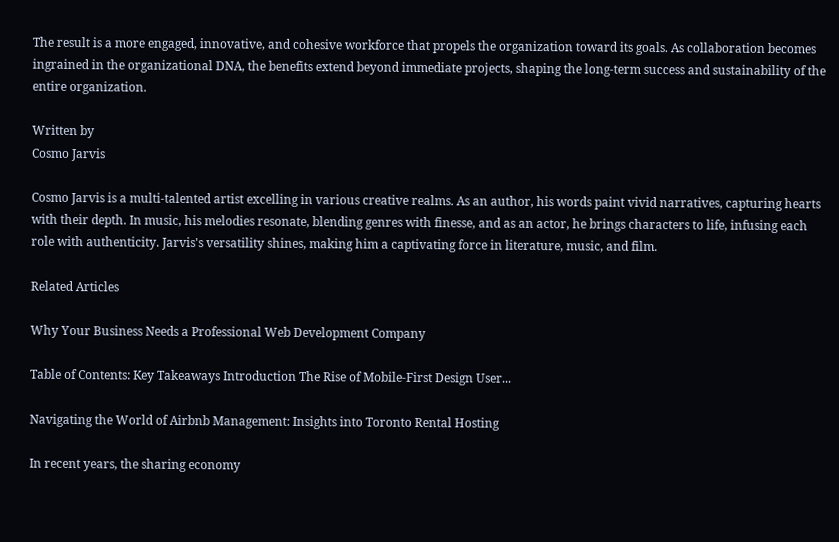The result is a more engaged, innovative, and cohesive workforce that propels the organization toward its goals. As collaboration becomes ingrained in the organizational DNA, the benefits extend beyond immediate projects, shaping the long-term success and sustainability of the entire organization.

Written by
Cosmo Jarvis

Cosmo Jarvis is a multi-talented artist excelling in various creative realms. As an author, his words paint vivid narratives, capturing hearts with their depth. In music, his melodies resonate, blending genres with finesse, and as an actor, he brings characters to life, infusing each role with authenticity. Jarvis's versatility shines, making him a captivating force in literature, music, and film.

Related Articles

Why Your Business Needs a Professional Web Development Company

Table of Contents: Key Takeaways Introduction The Rise of Mobile-First Design User...

Navigating the World of Airbnb Management: Insights into Toronto Rental Hosting

In recent years, the sharing economy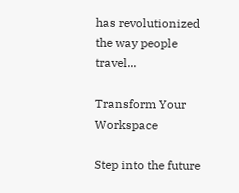has revolutionized the way people travel...

Transform Your Workspace

Step into the future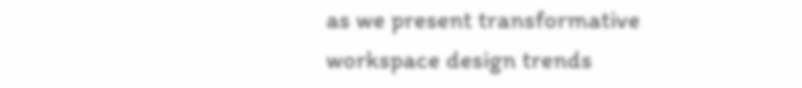as we present transformative workspace design trends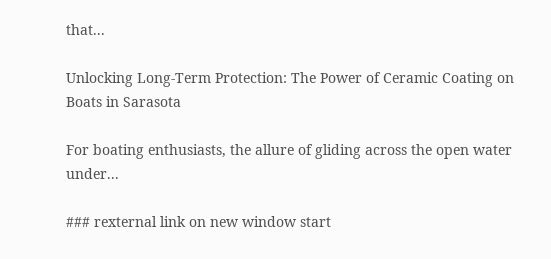that...

Unlocking Long-Term Protection: The Power of Ceramic Coating on Boats in Sarasota

For boating enthusiasts, the allure of gliding across the open water under...

### rexternal link on new window start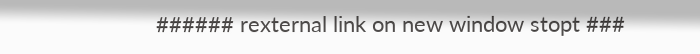###### rexternal link on new window stopt ###